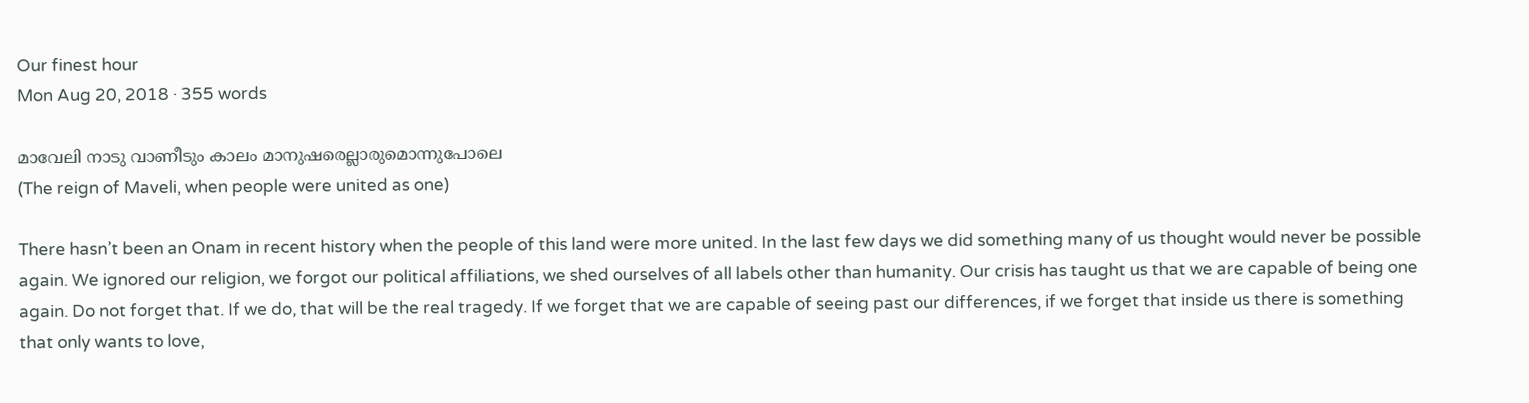Our finest hour
Mon Aug 20, 2018 · 355 words

മാവേലി നാടു വാണീടും കാലം മാനുഷരെല്ലാരുമൊന്നുപോലെ
(The reign of Maveli, when people were united as one)

There hasn’t been an Onam in recent history when the people of this land were more united. In the last few days we did something many of us thought would never be possible again. We ignored our religion, we forgot our political affiliations, we shed ourselves of all labels other than humanity. Our crisis has taught us that we are capable of being one again. Do not forget that. If we do, that will be the real tragedy. If we forget that we are capable of seeing past our differences, if we forget that inside us there is something that only wants to love,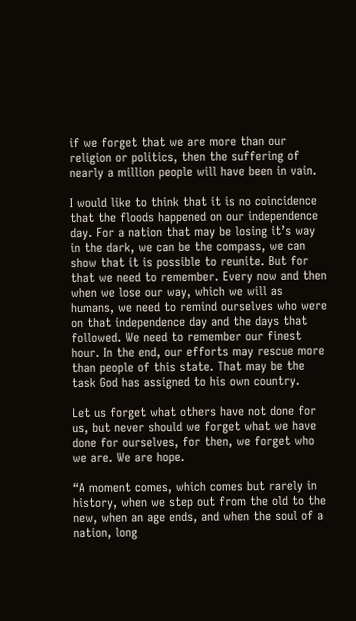if we forget that we are more than our religion or politics, then the suffering of nearly a million people will have been in vain.

I would like to think that it is no coincidence that the floods happened on our independence day. For a nation that may be losing it’s way in the dark, we can be the compass, we can show that it is possible to reunite. But for that we need to remember. Every now and then when we lose our way, which we will as humans, we need to remind ourselves who were on that independence day and the days that followed. We need to remember our finest hour. In the end, our efforts may rescue more than people of this state. That may be the task God has assigned to his own country.

Let us forget what others have not done for us, but never should we forget what we have done for ourselves, for then, we forget who we are. We are hope.

“A moment comes, which comes but rarely in history, when we step out from the old to the new, when an age ends, and when the soul of a nation, long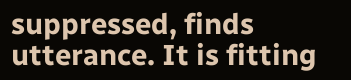suppressed, finds utterance. It is fitting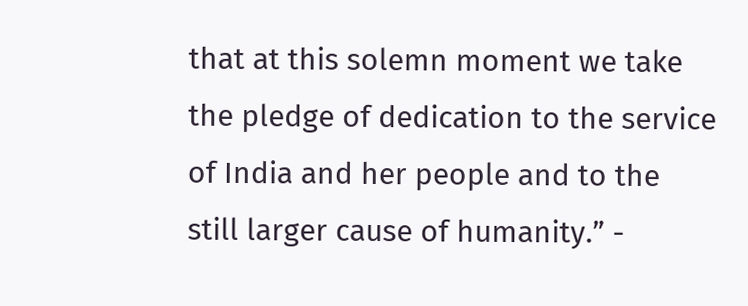that at this solemn moment we take the pledge of dedication to the service of India and her people and to the still larger cause of humanity.” -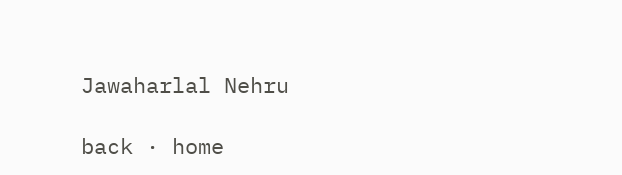Jawaharlal Nehru

back · home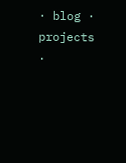· blog · projects ·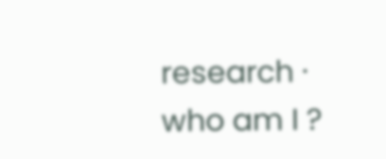research · who am I ?